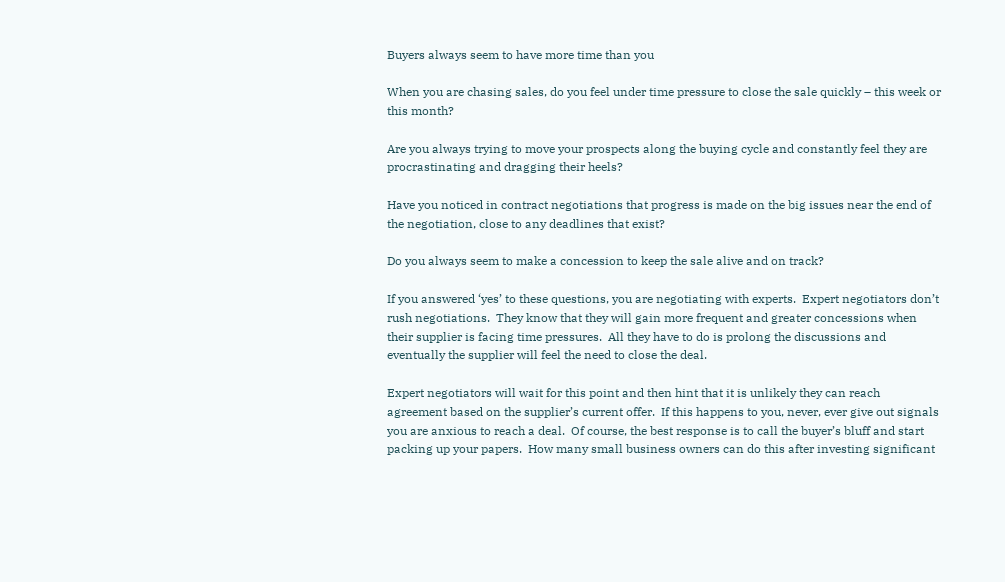Buyers always seem to have more time than you

When you are chasing sales, do you feel under time pressure to close the sale quickly – this week or this month?

Are you always trying to move your prospects along the buying cycle and constantly feel they are procrastinating and dragging their heels?

Have you noticed in contract negotiations that progress is made on the big issues near the end of the negotiation, close to any deadlines that exist?

Do you always seem to make a concession to keep the sale alive and on track?

If you answered ‘yes’ to these questions, you are negotiating with experts.  Expert negotiators don’t rush negotiations.  They know that they will gain more frequent and greater concessions when their supplier is facing time pressures.  All they have to do is prolong the discussions and eventually the supplier will feel the need to close the deal.

Expert negotiators will wait for this point and then hint that it is unlikely they can reach agreement based on the supplier’s current offer.  If this happens to you, never, ever give out signals you are anxious to reach a deal.  Of course, the best response is to call the buyer’s bluff and start packing up your papers.  How many small business owners can do this after investing significant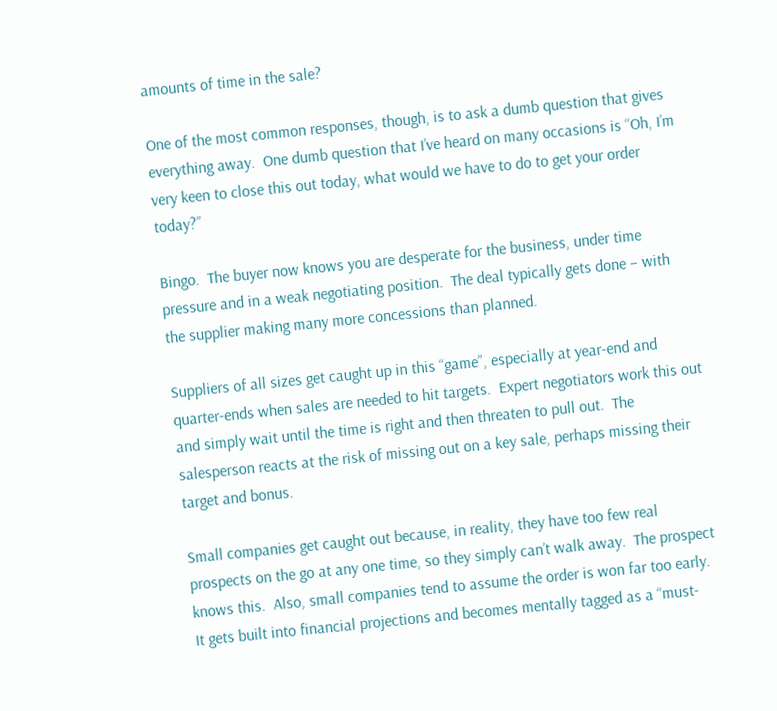amounts of time in the sale?

One of the most common responses, though, is to ask a dumb question that gives everything away.  One dumb question that I’ve heard on many occasions is “Oh, I’m very keen to close this out today, what would we have to do to get your order today?”

Bingo.  The buyer now knows you are desperate for the business, under time pressure and in a weak negotiating position.  The deal typically gets done – with the supplier making many more concessions than planned.

Suppliers of all sizes get caught up in this “game”, especially at year-end and quarter-ends when sales are needed to hit targets.  Expert negotiators work this out and simply wait until the time is right and then threaten to pull out.  The salesperson reacts at the risk of missing out on a key sale, perhaps missing their target and bonus.

Small companies get caught out because, in reality, they have too few real prospects on the go at any one time, so they simply can’t walk away.  The prospect knows this.  Also, small companies tend to assume the order is won far too early.  It gets built into financial projections and becomes mentally tagged as a “must-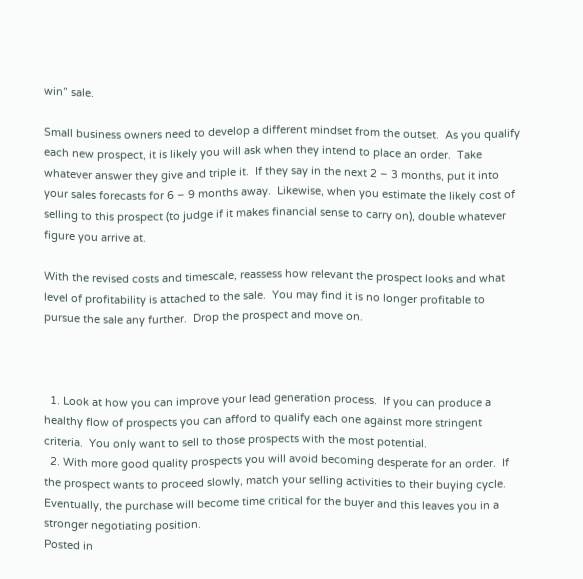win” sale.

Small business owners need to develop a different mindset from the outset.  As you qualify each new prospect, it is likely you will ask when they intend to place an order.  Take whatever answer they give and triple it.  If they say in the next 2 – 3 months, put it into your sales forecasts for 6 – 9 months away.  Likewise, when you estimate the likely cost of selling to this prospect (to judge if it makes financial sense to carry on), double whatever figure you arrive at.

With the revised costs and timescale, reassess how relevant the prospect looks and what level of profitability is attached to the sale.  You may find it is no longer profitable to pursue the sale any further.  Drop the prospect and move on.



  1. Look at how you can improve your lead generation process.  If you can produce a healthy flow of prospects you can afford to qualify each one against more stringent criteria.  You only want to sell to those prospects with the most potential.
  2. With more good quality prospects you will avoid becoming desperate for an order.  If the prospect wants to proceed slowly, match your selling activities to their buying cycle.  Eventually, the purchase will become time critical for the buyer and this leaves you in a stronger negotiating position.
Posted in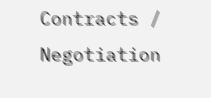Contracts / Negotiation